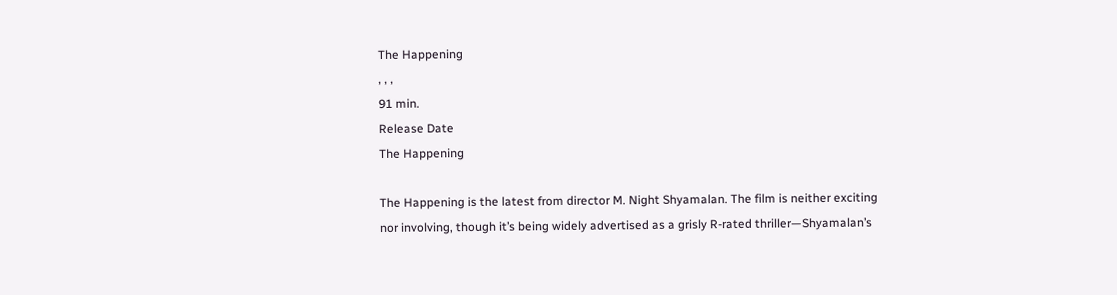The Happening
, , ,
91 min.
Release Date
The Happening

The Happening is the latest from director M. Night Shyamalan. The film is neither exciting nor involving, though it’s being widely advertised as a grisly R-rated thriller—Shyamalan’s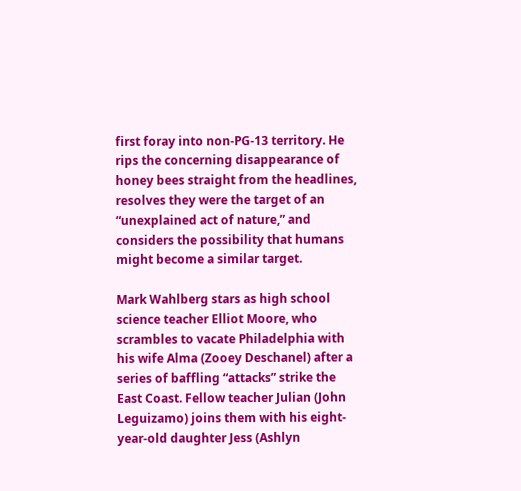first foray into non-PG-13 territory. He rips the concerning disappearance of honey bees straight from the headlines, resolves they were the target of an “unexplained act of nature,” and considers the possibility that humans might become a similar target.

Mark Wahlberg stars as high school science teacher Elliot Moore, who scrambles to vacate Philadelphia with his wife Alma (Zooey Deschanel) after a series of baffling “attacks” strike the East Coast. Fellow teacher Julian (John Leguizamo) joins them with his eight-year-old daughter Jess (Ashlyn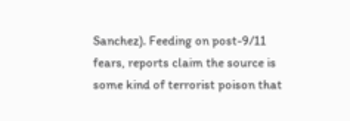Sanchez). Feeding on post-9/11 fears, reports claim the source is some kind of terrorist poison that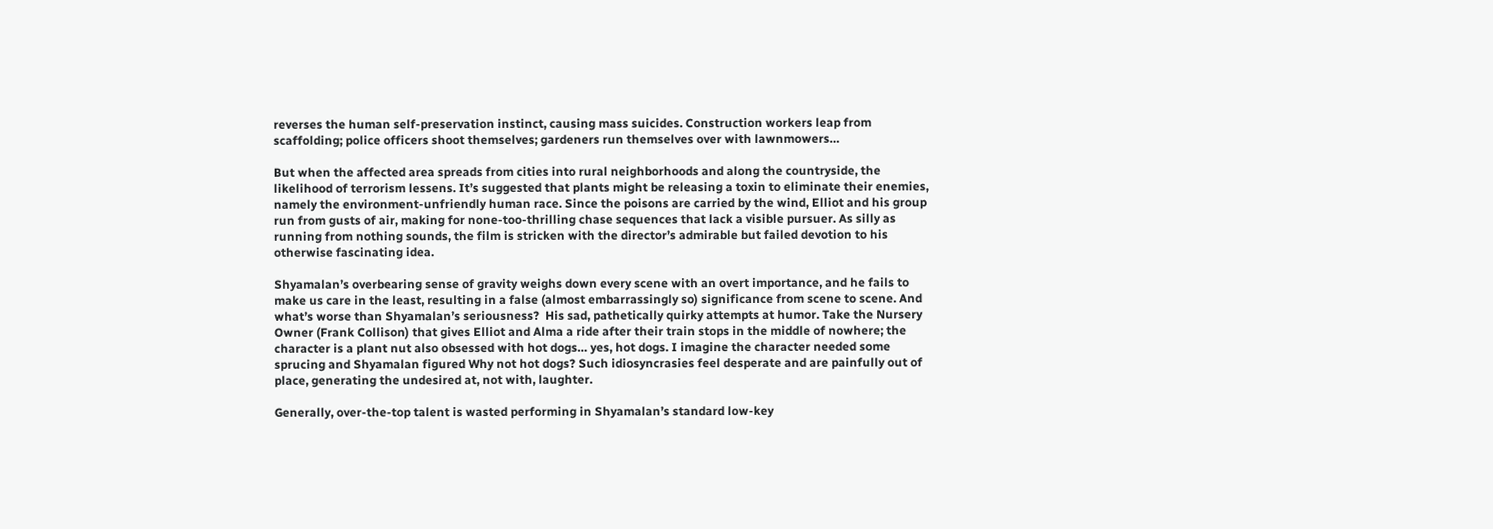reverses the human self-preservation instinct, causing mass suicides. Construction workers leap from scaffolding; police officers shoot themselves; gardeners run themselves over with lawnmowers…

But when the affected area spreads from cities into rural neighborhoods and along the countryside, the likelihood of terrorism lessens. It’s suggested that plants might be releasing a toxin to eliminate their enemies, namely the environment-unfriendly human race. Since the poisons are carried by the wind, Elliot and his group run from gusts of air, making for none-too-thrilling chase sequences that lack a visible pursuer. As silly as running from nothing sounds, the film is stricken with the director’s admirable but failed devotion to his otherwise fascinating idea.

Shyamalan’s overbearing sense of gravity weighs down every scene with an overt importance, and he fails to make us care in the least, resulting in a false (almost embarrassingly so) significance from scene to scene. And what’s worse than Shyamalan’s seriousness?  His sad, pathetically quirky attempts at humor. Take the Nursery Owner (Frank Collison) that gives Elliot and Alma a ride after their train stops in the middle of nowhere; the character is a plant nut also obsessed with hot dogs… yes, hot dogs. I imagine the character needed some sprucing and Shyamalan figured Why not hot dogs? Such idiosyncrasies feel desperate and are painfully out of place, generating the undesired at, not with, laughter.

Generally, over-the-top talent is wasted performing in Shyamalan’s standard low-key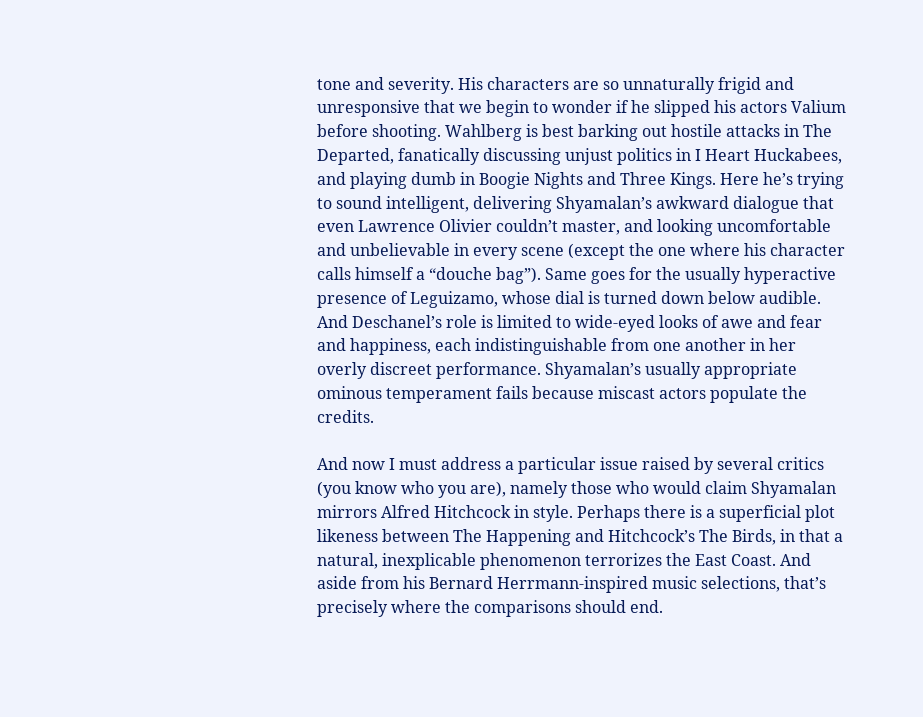tone and severity. His characters are so unnaturally frigid and unresponsive that we begin to wonder if he slipped his actors Valium before shooting. Wahlberg is best barking out hostile attacks in The Departed, fanatically discussing unjust politics in I Heart Huckabees, and playing dumb in Boogie Nights and Three Kings. Here he’s trying to sound intelligent, delivering Shyamalan’s awkward dialogue that even Lawrence Olivier couldn’t master, and looking uncomfortable and unbelievable in every scene (except the one where his character calls himself a “douche bag”). Same goes for the usually hyperactive presence of Leguizamo, whose dial is turned down below audible. And Deschanel’s role is limited to wide-eyed looks of awe and fear and happiness, each indistinguishable from one another in her overly discreet performance. Shyamalan’s usually appropriate ominous temperament fails because miscast actors populate the credits.

And now I must address a particular issue raised by several critics (you know who you are), namely those who would claim Shyamalan mirrors Alfred Hitchcock in style. Perhaps there is a superficial plot likeness between The Happening and Hitchcock’s The Birds, in that a natural, inexplicable phenomenon terrorizes the East Coast. And aside from his Bernard Herrmann-inspired music selections, that’s precisely where the comparisons should end.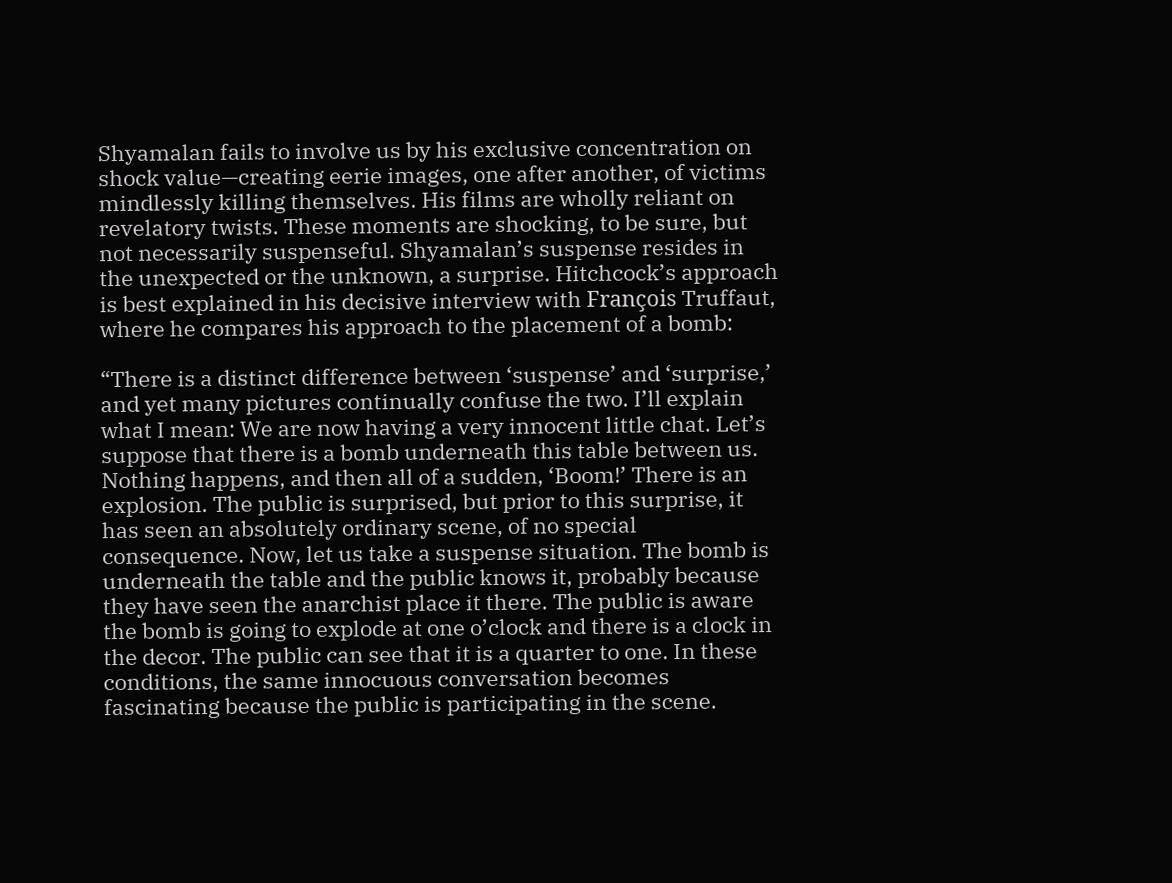Shyamalan fails to involve us by his exclusive concentration on shock value—creating eerie images, one after another, of victims mindlessly killing themselves. His films are wholly reliant on revelatory twists. These moments are shocking, to be sure, but not necessarily suspenseful. Shyamalan’s suspense resides in the unexpected or the unknown, a surprise. Hitchcock’s approach is best explained in his decisive interview with François Truffaut, where he compares his approach to the placement of a bomb:

“There is a distinct difference between ‘suspense’ and ‘surprise,’ and yet many pictures continually confuse the two. I’ll explain what I mean: We are now having a very innocent little chat. Let’s suppose that there is a bomb underneath this table between us. Nothing happens, and then all of a sudden, ‘Boom!’ There is an explosion. The public is surprised, but prior to this surprise, it has seen an absolutely ordinary scene, of no special consequence. Now, let us take a suspense situation. The bomb is underneath the table and the public knows it, probably because they have seen the anarchist place it there. The public is aware the bomb is going to explode at one o’clock and there is a clock in the decor. The public can see that it is a quarter to one. In these conditions, the same innocuous conversation becomes fascinating because the public is participating in the scene.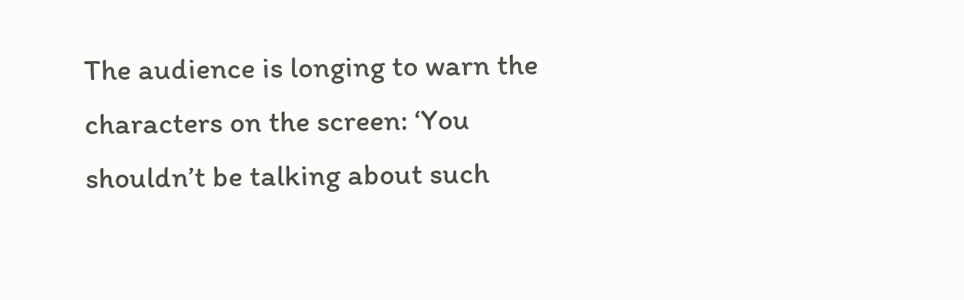The audience is longing to warn the characters on the screen: ‘You shouldn’t be talking about such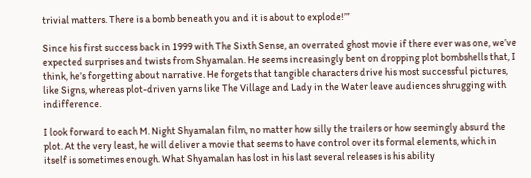trivial matters. There is a bomb beneath you and it is about to explode!’”

Since his first success back in 1999 with The Sixth Sense, an overrated ghost movie if there ever was one, we’ve expected surprises and twists from Shyamalan. He seems increasingly bent on dropping plot bombshells that, I think, he’s forgetting about narrative. He forgets that tangible characters drive his most successful pictures, like Signs, whereas plot-driven yarns like The Village and Lady in the Water leave audiences shrugging with indifference.

I look forward to each M. Night Shyamalan film, no matter how silly the trailers or how seemingly absurd the plot. At the very least, he will deliver a movie that seems to have control over its formal elements, which in itself is sometimes enough. What Shyamalan has lost in his last several releases is his ability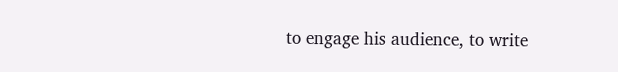to engage his audience, to write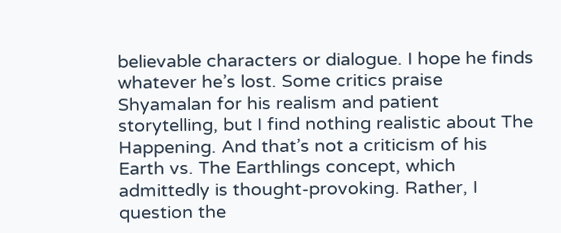believable characters or dialogue. I hope he finds whatever he’s lost. Some critics praise Shyamalan for his realism and patient storytelling, but I find nothing realistic about The Happening. And that’s not a criticism of his Earth vs. The Earthlings concept, which admittedly is thought-provoking. Rather, I question the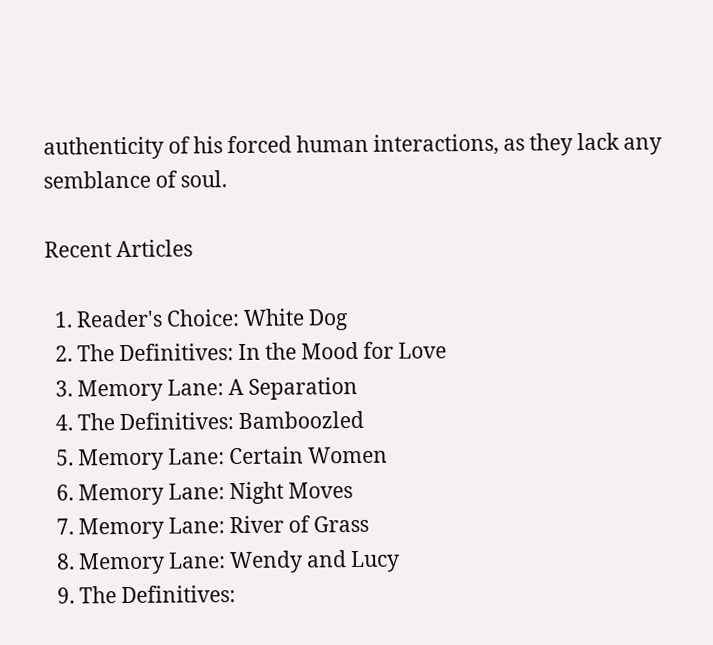authenticity of his forced human interactions, as they lack any semblance of soul.

Recent Articles

  1. Reader's Choice: White Dog
  2. The Definitives: In the Mood for Love
  3. Memory Lane: A Separation
  4. The Definitives: Bamboozled
  5. Memory Lane: Certain Women
  6. Memory Lane: Night Moves
  7. Memory Lane: River of Grass
  8. Memory Lane: Wendy and Lucy
  9. The Definitives: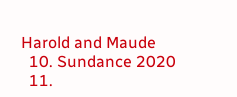Harold and Maude
  10. Sundance 2020
  11.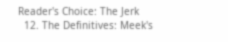Reader's Choice: The Jerk
  12. The Definitives: Meek's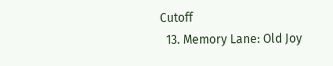Cutoff
  13. Memory Lane: Old Joy